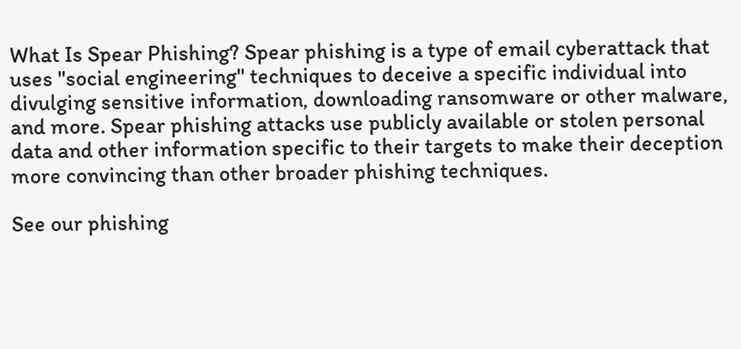What Is Spear Phishing? Spear phishing is a type of email cyberattack that uses "social engineering" techniques to deceive a specific individual into divulging sensitive information, downloading ransomware or other malware, and more. Spear phishing attacks use publicly available or stolen personal data and other information specific to their targets to make their deception more convincing than other broader phishing techniques.

See our phishing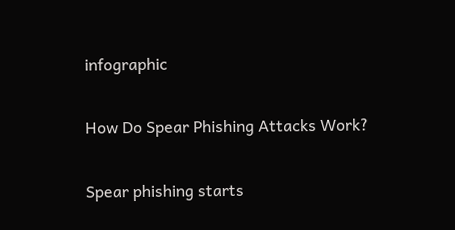infographic

How Do Spear Phishing Attacks Work?

Spear phishing starts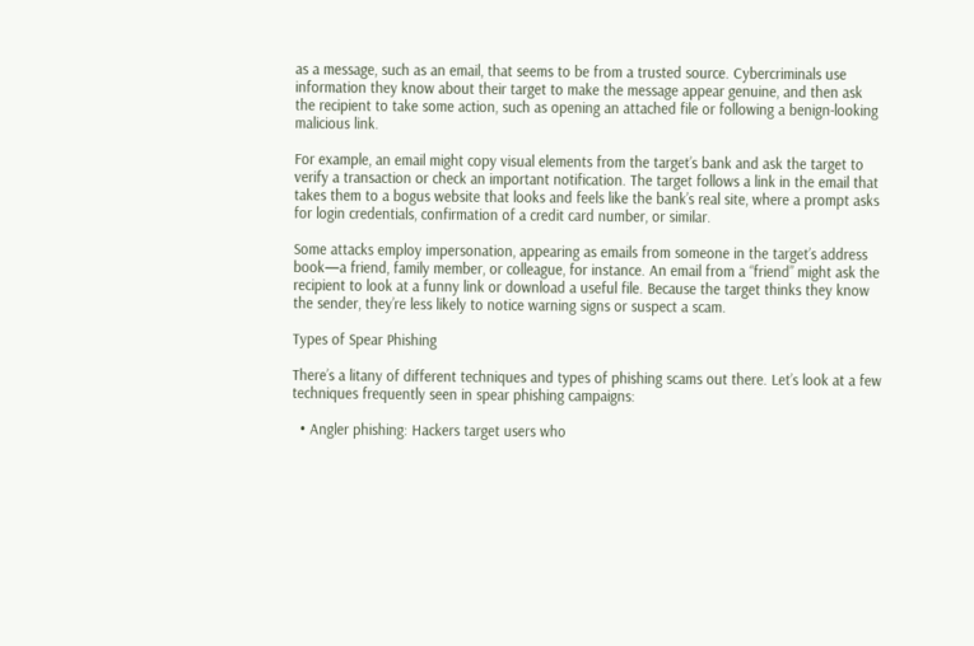as a message, such as an email, that seems to be from a trusted source. Cybercriminals use information they know about their target to make the message appear genuine, and then ask the recipient to take some action, such as opening an attached file or following a benign-looking malicious link.

For example, an email might copy visual elements from the target’s bank and ask the target to verify a transaction or check an important notification. The target follows a link in the email that takes them to a bogus website that looks and feels like the bank’s real site, where a prompt asks for login credentials, confirmation of a credit card number, or similar.

Some attacks employ impersonation, appearing as emails from someone in the target’s address book—a friend, family member, or colleague, for instance. An email from a “friend” might ask the recipient to look at a funny link or download a useful file. Because the target thinks they know the sender, they’re less likely to notice warning signs or suspect a scam.

Types of Spear Phishing

There’s a litany of different techniques and types of phishing scams out there. Let’s look at a few techniques frequently seen in spear phishing campaigns:

  • Angler phishing: Hackers target users who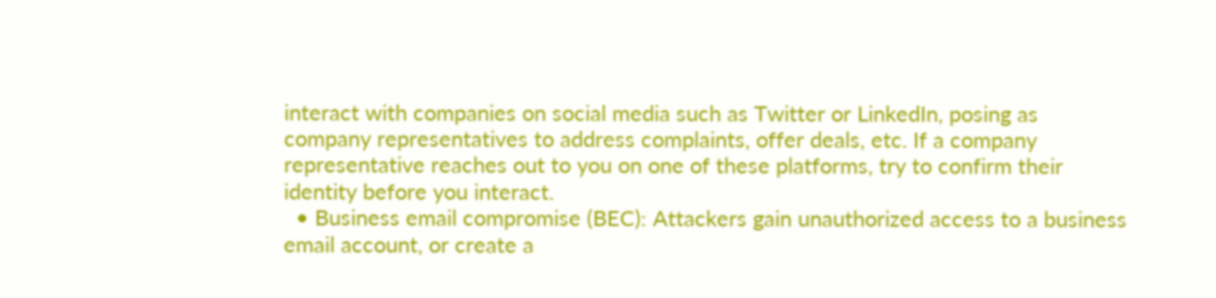interact with companies on social media such as Twitter or LinkedIn, posing as company representatives to address complaints, offer deals, etc. If a company representative reaches out to you on one of these platforms, try to confirm their identity before you interact.
  • Business email compromise (BEC): Attackers gain unauthorized access to a business email account, or create a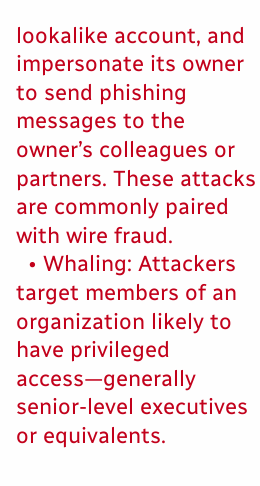lookalike account, and impersonate its owner to send phishing messages to the owner’s colleagues or partners. These attacks are commonly paired with wire fraud.
  • Whaling: Attackers target members of an organization likely to have privileged access—generally senior-level executives or equivalents.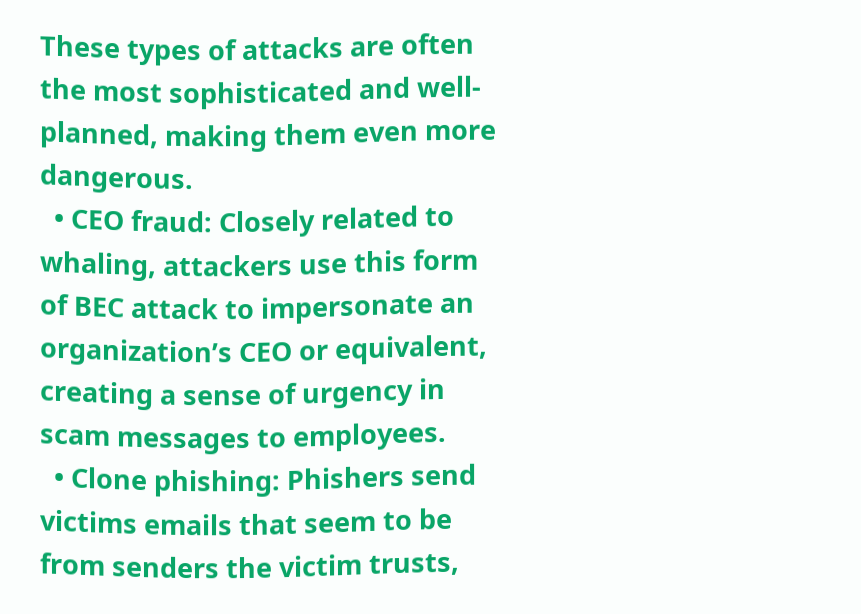These types of attacks are often the most sophisticated and well-planned, making them even more dangerous.
  • CEO fraud: Closely related to whaling, attackers use this form of BEC attack to impersonate an organization’s CEO or equivalent, creating a sense of urgency in scam messages to employees.
  • Clone phishing: Phishers send victims emails that seem to be from senders the victim trusts,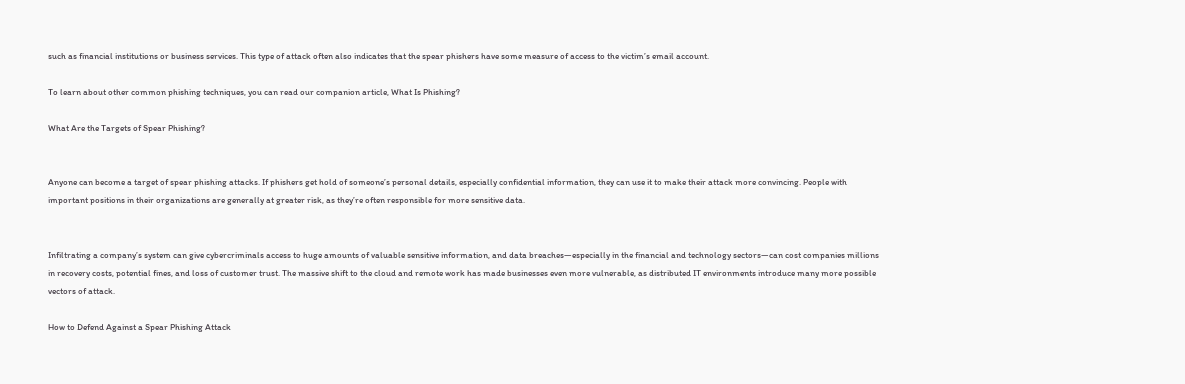such as financial institutions or business services. This type of attack often also indicates that the spear phishers have some measure of access to the victim’s email account.

To learn about other common phishing techniques, you can read our companion article, What Is Phishing?

What Are the Targets of Spear Phishing?


Anyone can become a target of spear phishing attacks. If phishers get hold of someone’s personal details, especially confidential information, they can use it to make their attack more convincing. People with important positions in their organizations are generally at greater risk, as they’re often responsible for more sensitive data.


Infiltrating a company’s system can give cybercriminals access to huge amounts of valuable sensitive information, and data breaches—especially in the financial and technology sectors—can cost companies millions in recovery costs, potential fines, and loss of customer trust. The massive shift to the cloud and remote work has made businesses even more vulnerable, as distributed IT environments introduce many more possible vectors of attack.

How to Defend Against a Spear Phishing Attack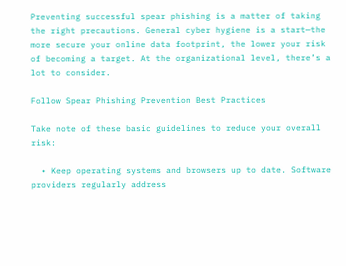Preventing successful spear phishing is a matter of taking the right precautions. General cyber hygiene is a start—the more secure your online data footprint, the lower your risk of becoming a target. At the organizational level, there’s a lot to consider.

Follow Spear Phishing Prevention Best Practices

Take note of these basic guidelines to reduce your overall risk:

  • Keep operating systems and browsers up to date. Software providers regularly address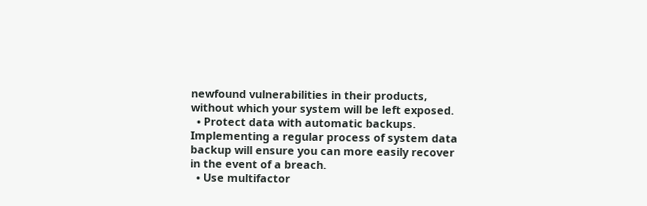newfound vulnerabilities in their products, without which your system will be left exposed.
  • Protect data with automatic backups. Implementing a regular process of system data backup will ensure you can more easily recover in the event of a breach.
  • Use multifactor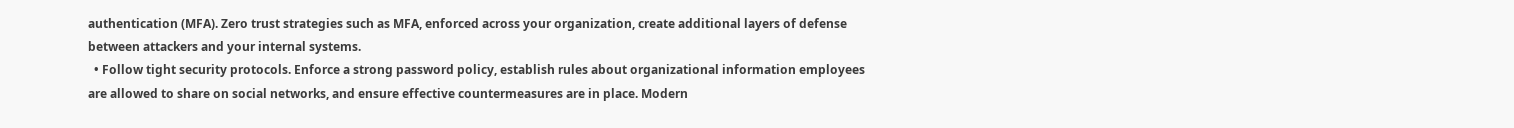authentication (MFA). Zero trust strategies such as MFA, enforced across your organization, create additional layers of defense between attackers and your internal systems.
  • Follow tight security protocols. Enforce a strong password policy, establish rules about organizational information employees are allowed to share on social networks, and ensure effective countermeasures are in place. Modern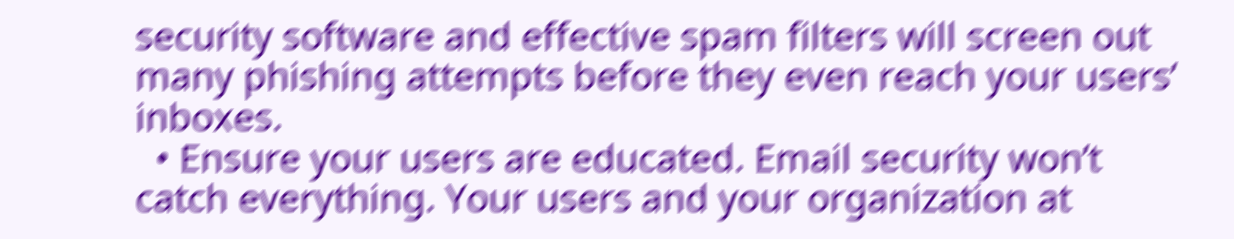security software and effective spam filters will screen out many phishing attempts before they even reach your users’ inboxes.
  • Ensure your users are educated. Email security won’t catch everything. Your users and your organization at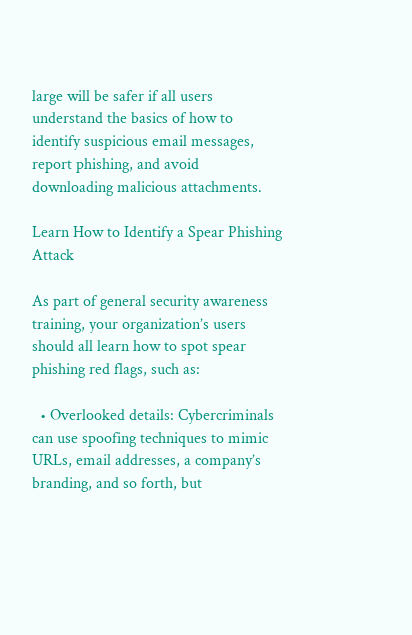large will be safer if all users understand the basics of how to identify suspicious email messages, report phishing, and avoid downloading malicious attachments.

Learn How to Identify a Spear Phishing Attack

As part of general security awareness training, your organization’s users should all learn how to spot spear phishing red flags, such as:

  • Overlooked details: Cybercriminals can use spoofing techniques to mimic URLs, email addresses, a company’s branding, and so forth, but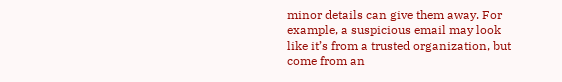minor details can give them away. For example, a suspicious email may look like it’s from a trusted organization, but come from an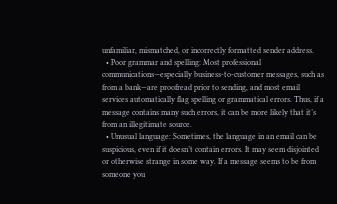unfamiliar, mismatched, or incorrectly formatted sender address.
  • Poor grammar and spelling: Most professional communications—especially business-to-customer messages, such as from a bank—are proofread prior to sending, and most email services automatically flag spelling or grammatical errors. Thus, if a message contains many such errors, it can be more likely that it’s from an illegitimate source.
  • Unusual language: Sometimes, the language in an email can be suspicious, even if it doesn’t contain errors. It may seem disjointed or otherwise strange in some way. If a message seems to be from someone you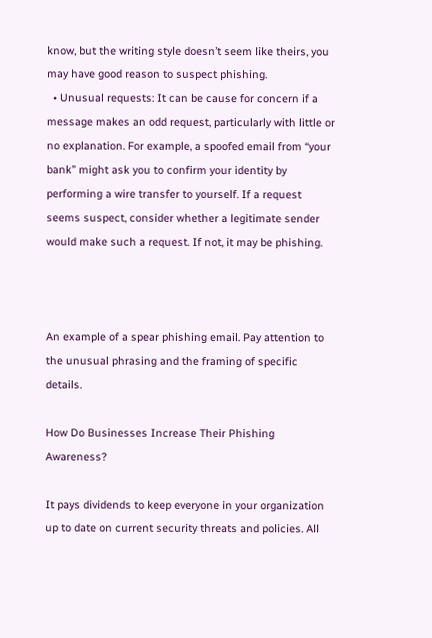know, but the writing style doesn’t seem like theirs, you may have good reason to suspect phishing.
  • Unusual requests: It can be cause for concern if a message makes an odd request, particularly with little or no explanation. For example, a spoofed email from “your bank” might ask you to confirm your identity by performing a wire transfer to yourself. If a request seems suspect, consider whether a legitimate sender would make such a request. If not, it may be phishing.



An example of a spear phishing email. Pay attention to the unusual phrasing and the framing of specific details.

How Do Businesses Increase Their Phishing Awareness?

It pays dividends to keep everyone in your organization up to date on current security threats and policies. All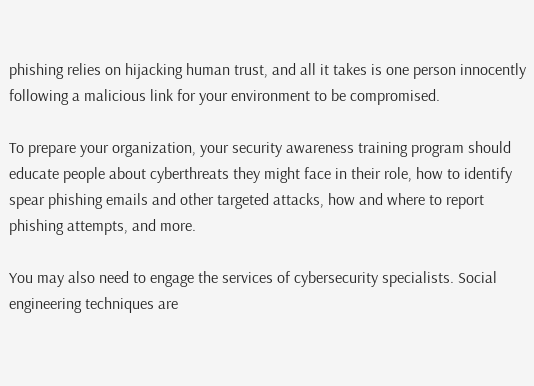phishing relies on hijacking human trust, and all it takes is one person innocently following a malicious link for your environment to be compromised.

To prepare your organization, your security awareness training program should educate people about cyberthreats they might face in their role, how to identify spear phishing emails and other targeted attacks, how and where to report phishing attempts, and more.

You may also need to engage the services of cybersecurity specialists. Social engineering techniques are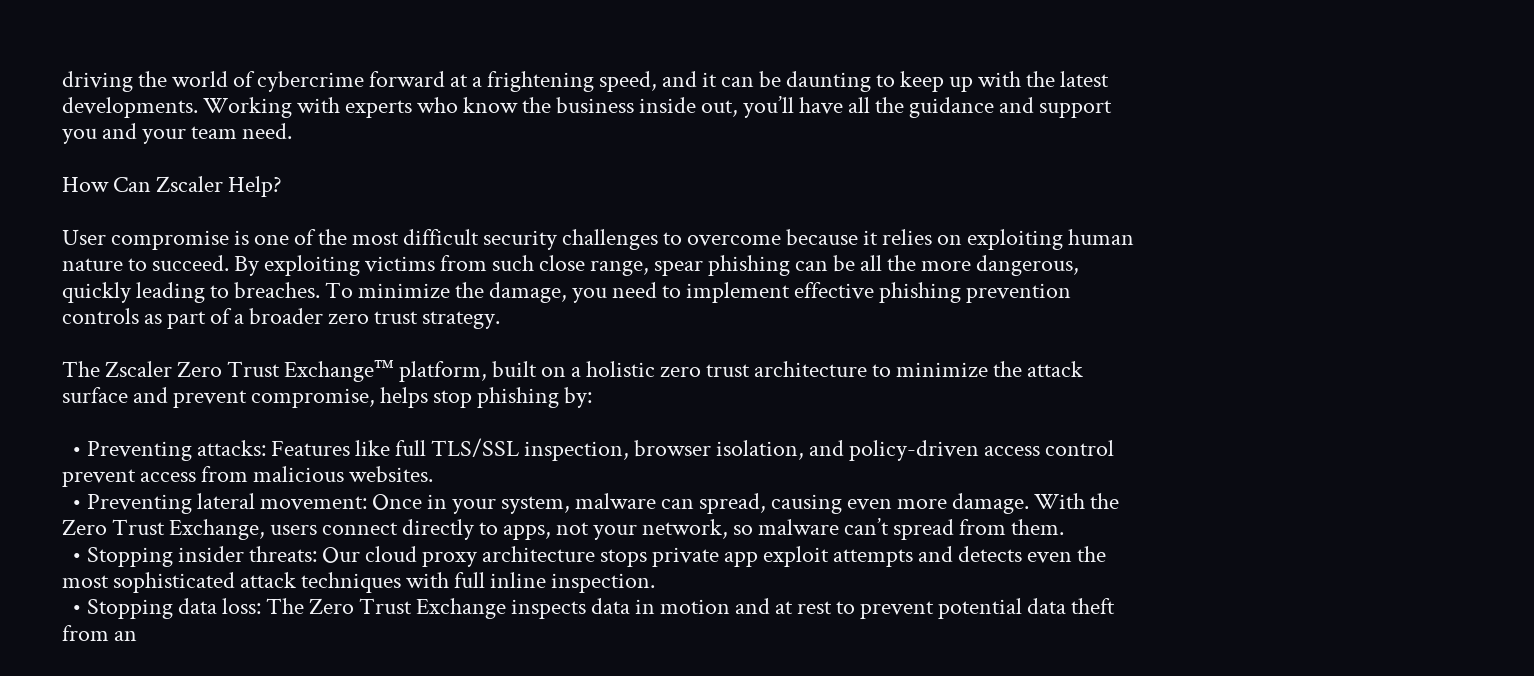driving the world of cybercrime forward at a frightening speed, and it can be daunting to keep up with the latest developments. Working with experts who know the business inside out, you’ll have all the guidance and support you and your team need.

How Can Zscaler Help?

User compromise is one of the most difficult security challenges to overcome because it relies on exploiting human nature to succeed. By exploiting victims from such close range, spear phishing can be all the more dangerous, quickly leading to breaches. To minimize the damage, you need to implement effective phishing prevention controls as part of a broader zero trust strategy.

The Zscaler Zero Trust Exchange™ platform, built on a holistic zero trust architecture to minimize the attack surface and prevent compromise, helps stop phishing by:

  • Preventing attacks: Features like full TLS/SSL inspection, browser isolation, and policy-driven access control prevent access from malicious websites.
  • Preventing lateral movement: Once in your system, malware can spread, causing even more damage. With the Zero Trust Exchange, users connect directly to apps, not your network, so malware can’t spread from them.
  • Stopping insider threats: Our cloud proxy architecture stops private app exploit attempts and detects even the most sophisticated attack techniques with full inline inspection.
  • Stopping data loss: The Zero Trust Exchange inspects data in motion and at rest to prevent potential data theft from an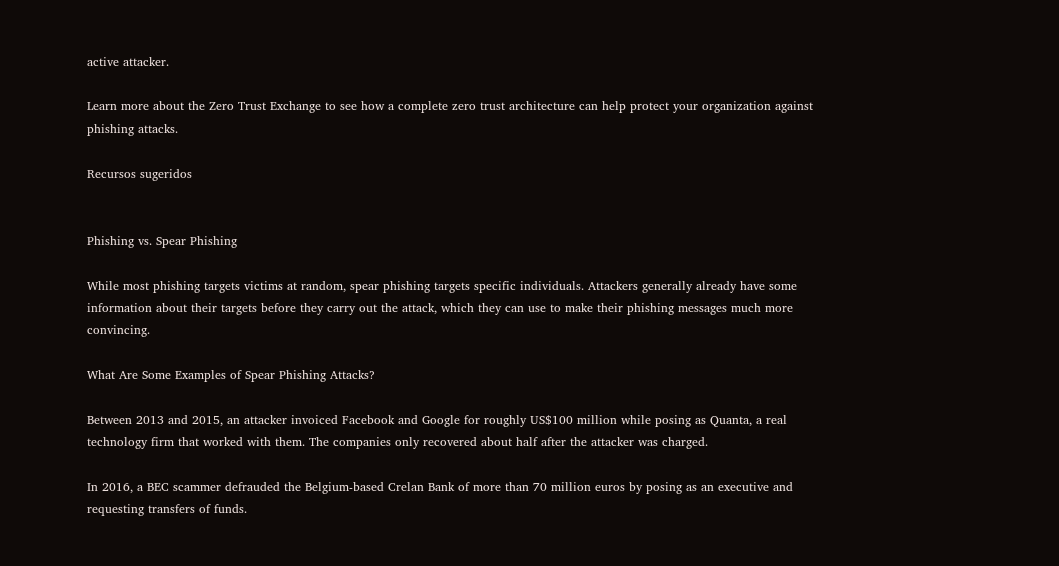active attacker.

Learn more about the Zero Trust Exchange to see how a complete zero trust architecture can help protect your organization against phishing attacks.

Recursos sugeridos


Phishing vs. Spear Phishing

While most phishing targets victims at random, spear phishing targets specific individuals. Attackers generally already have some information about their targets before they carry out the attack, which they can use to make their phishing messages much more convincing.

What Are Some Examples of Spear Phishing Attacks?

Between 2013 and 2015, an attacker invoiced Facebook and Google for roughly US$100 million while posing as Quanta, a real technology firm that worked with them. The companies only recovered about half after the attacker was charged.

In 2016, a BEC scammer defrauded the Belgium-based Crelan Bank of more than 70 million euros by posing as an executive and requesting transfers of funds.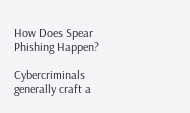How Does Spear Phishing Happen?

Cybercriminals generally craft a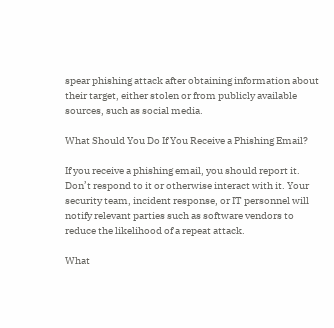spear phishing attack after obtaining information about their target, either stolen or from publicly available sources, such as social media.

What Should You Do If You Receive a Phishing Email?

If you receive a phishing email, you should report it. Don’t respond to it or otherwise interact with it. Your security team, incident response, or IT personnel will notify relevant parties such as software vendors to reduce the likelihood of a repeat attack.

What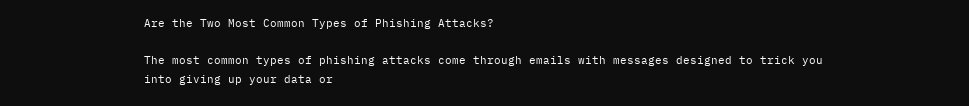Are the Two Most Common Types of Phishing Attacks?

The most common types of phishing attacks come through emails with messages designed to trick you into giving up your data or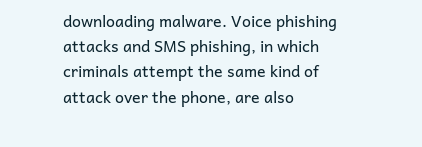downloading malware. Voice phishing attacks and SMS phishing, in which criminals attempt the same kind of attack over the phone, are also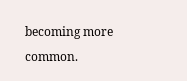becoming more common.